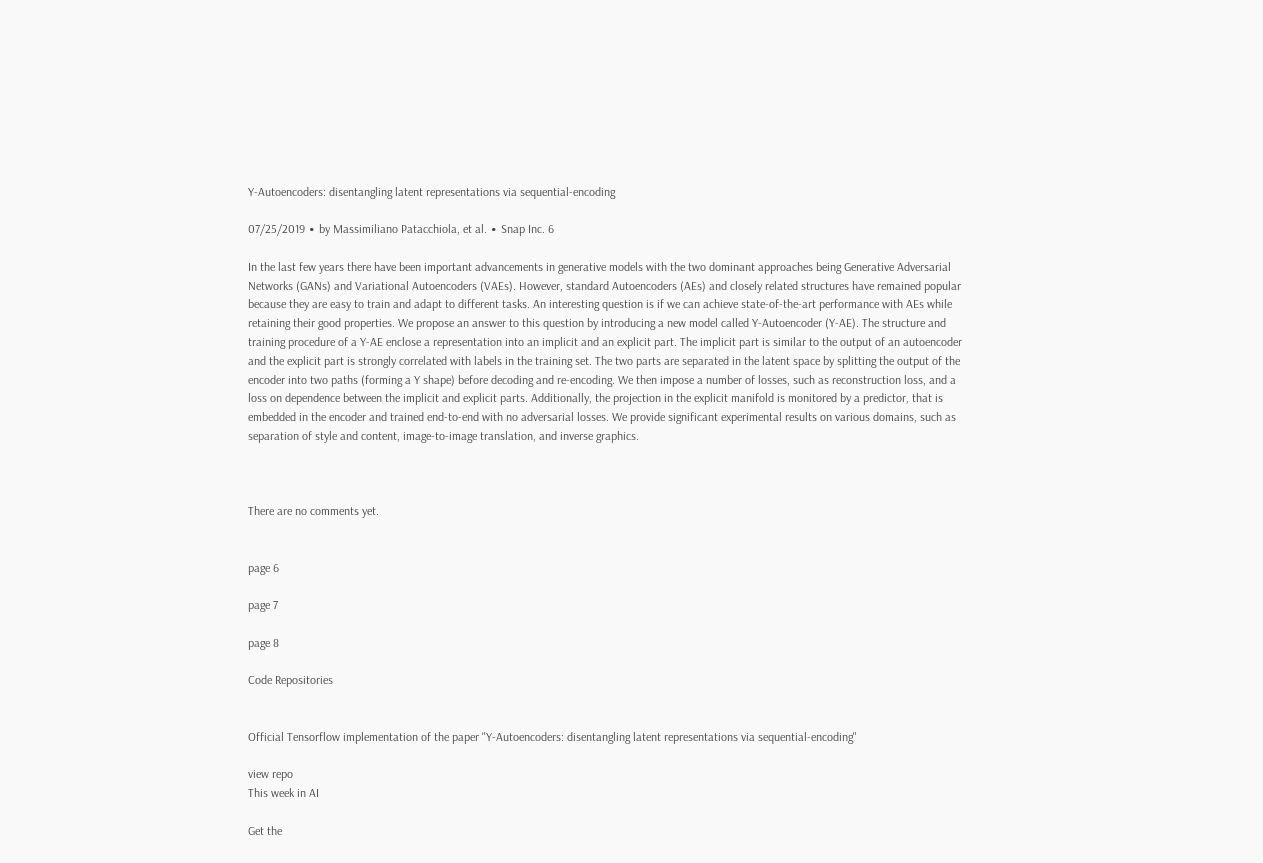Y-Autoencoders: disentangling latent representations via sequential-encoding

07/25/2019 ∙ by Massimiliano Patacchiola, et al. ∙ Snap Inc. 6

In the last few years there have been important advancements in generative models with the two dominant approaches being Generative Adversarial Networks (GANs) and Variational Autoencoders (VAEs). However, standard Autoencoders (AEs) and closely related structures have remained popular because they are easy to train and adapt to different tasks. An interesting question is if we can achieve state-of-the-art performance with AEs while retaining their good properties. We propose an answer to this question by introducing a new model called Y-Autoencoder (Y-AE). The structure and training procedure of a Y-AE enclose a representation into an implicit and an explicit part. The implicit part is similar to the output of an autoencoder and the explicit part is strongly correlated with labels in the training set. The two parts are separated in the latent space by splitting the output of the encoder into two paths (forming a Y shape) before decoding and re-encoding. We then impose a number of losses, such as reconstruction loss, and a loss on dependence between the implicit and explicit parts. Additionally, the projection in the explicit manifold is monitored by a predictor, that is embedded in the encoder and trained end-to-end with no adversarial losses. We provide significant experimental results on various domains, such as separation of style and content, image-to-image translation, and inverse graphics.



There are no comments yet.


page 6

page 7

page 8

Code Repositories


Official Tensorflow implementation of the paper "Y-Autoencoders: disentangling latent representations via sequential-encoding"

view repo
This week in AI

Get the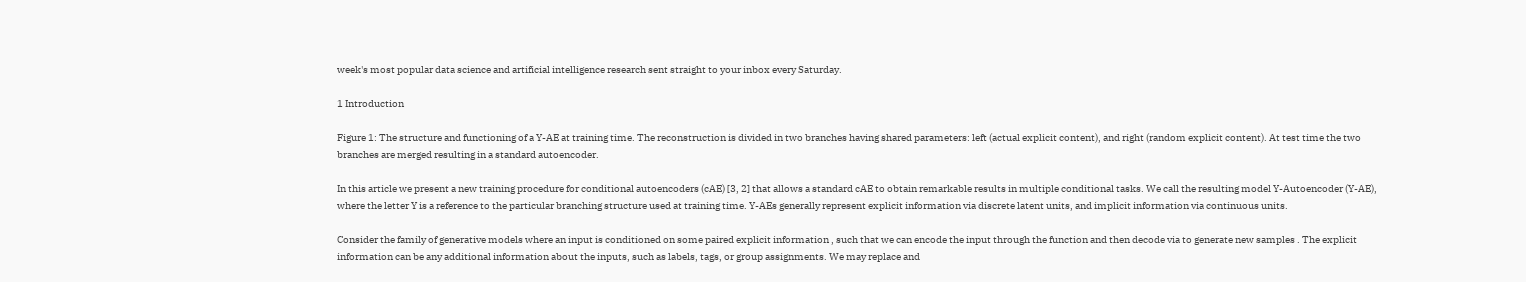week's most popular data science and artificial intelligence research sent straight to your inbox every Saturday.

1 Introduction

Figure 1: The structure and functioning of a Y-AE at training time. The reconstruction is divided in two branches having shared parameters: left (actual explicit content), and right (random explicit content). At test time the two branches are merged resulting in a standard autoencoder.

In this article we present a new training procedure for conditional autoencoders (cAE) [3, 2] that allows a standard cAE to obtain remarkable results in multiple conditional tasks. We call the resulting model Y-Autoencoder (Y-AE), where the letter Y is a reference to the particular branching structure used at training time. Y-AEs generally represent explicit information via discrete latent units, and implicit information via continuous units.

Consider the family of generative models where an input is conditioned on some paired explicit information , such that we can encode the input through the function and then decode via to generate new samples . The explicit information can be any additional information about the inputs, such as labels, tags, or group assignments. We may replace and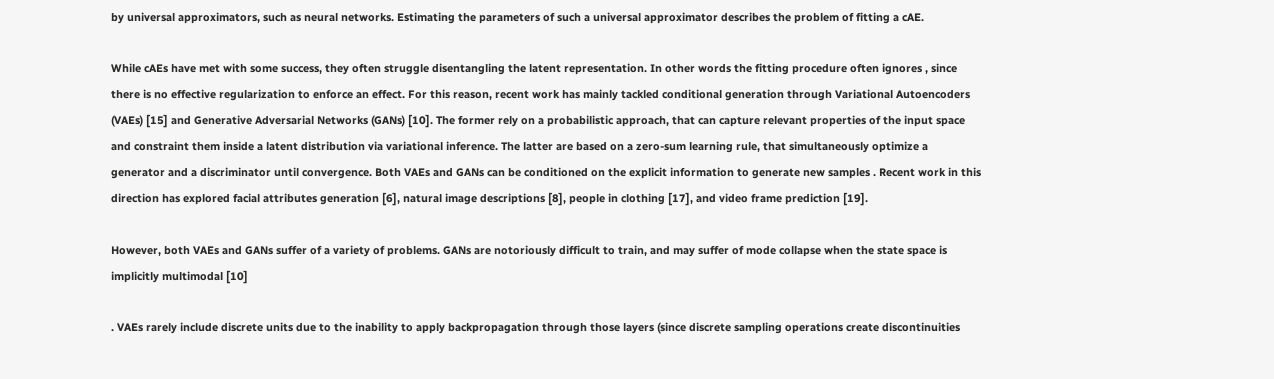by universal approximators, such as neural networks. Estimating the parameters of such a universal approximator describes the problem of fitting a cAE.

While cAEs have met with some success, they often struggle disentangling the latent representation. In other words the fitting procedure often ignores , since there is no effective regularization to enforce an effect. For this reason, recent work has mainly tackled conditional generation through Variational Autoencoders (VAEs) [15] and Generative Adversarial Networks (GANs) [10]. The former rely on a probabilistic approach, that can capture relevant properties of the input space and constraint them inside a latent distribution via variational inference. The latter are based on a zero-sum learning rule, that simultaneously optimize a generator and a discriminator until convergence. Both VAEs and GANs can be conditioned on the explicit information to generate new samples . Recent work in this direction has explored facial attributes generation [6], natural image descriptions [8], people in clothing [17], and video frame prediction [19].

However, both VAEs and GANs suffer of a variety of problems. GANs are notoriously difficult to train, and may suffer of mode collapse when the state space is implicitly multimodal [10]

. VAEs rarely include discrete units due to the inability to apply backpropagation through those layers (since discrete sampling operations create discontinuities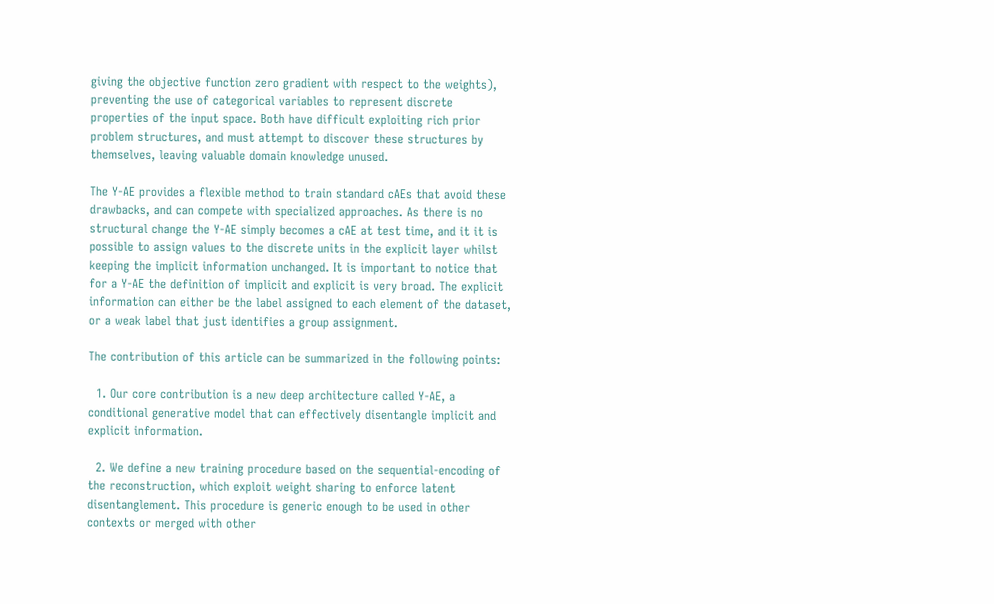giving the objective function zero gradient with respect to the weights), preventing the use of categorical variables to represent discrete properties of the input space. Both have difficult exploiting rich prior problem structures, and must attempt to discover these structures by themselves, leaving valuable domain knowledge unused.

The Y-AE provides a flexible method to train standard cAEs that avoid these drawbacks, and can compete with specialized approaches. As there is no structural change the Y-AE simply becomes a cAE at test time, and it it is possible to assign values to the discrete units in the explicit layer whilst keeping the implicit information unchanged. It is important to notice that for a Y-AE the definition of implicit and explicit is very broad. The explicit information can either be the label assigned to each element of the dataset, or a weak label that just identifies a group assignment.

The contribution of this article can be summarized in the following points:

  1. Our core contribution is a new deep architecture called Y-AE, a conditional generative model that can effectively disentangle implicit and explicit information.

  2. We define a new training procedure based on the sequential-encoding of the reconstruction, which exploit weight sharing to enforce latent disentanglement. This procedure is generic enough to be used in other contexts or merged with other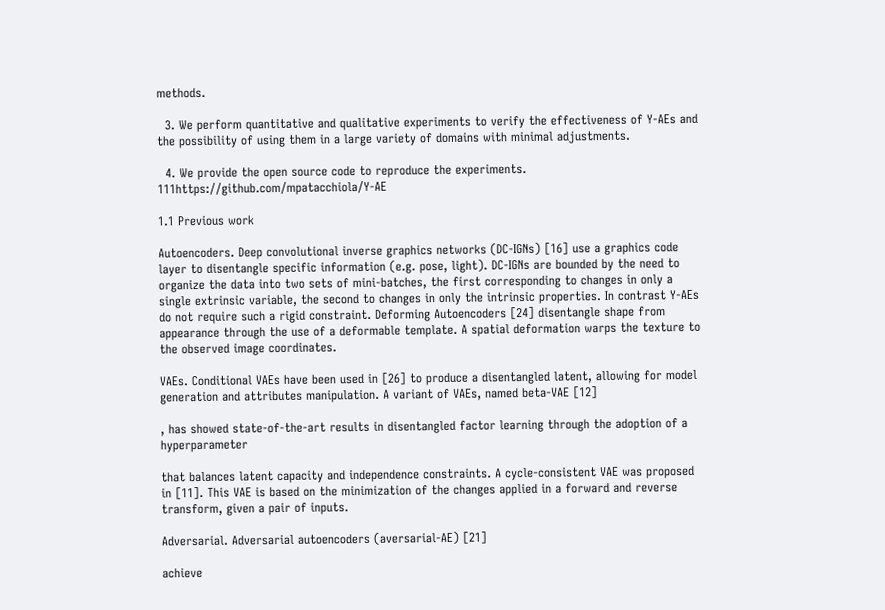methods.

  3. We perform quantitative and qualitative experiments to verify the effectiveness of Y-AEs and the possibility of using them in a large variety of domains with minimal adjustments.

  4. We provide the open source code to reproduce the experiments. 111https://github.com/mpatacchiola/Y-AE

1.1 Previous work

Autoencoders. Deep convolutional inverse graphics networks (DC-IGNs) [16] use a graphics code layer to disentangle specific information (e.g. pose, light). DC-IGNs are bounded by the need to organize the data into two sets of mini-batches, the first corresponding to changes in only a single extrinsic variable, the second to changes in only the intrinsic properties. In contrast Y-AEs do not require such a rigid constraint. Deforming Autoencoders [24] disentangle shape from appearance through the use of a deformable template. A spatial deformation warps the texture to the observed image coordinates.

VAEs. Conditional VAEs have been used in [26] to produce a disentangled latent, allowing for model generation and attributes manipulation. A variant of VAEs, named beta-VAE [12]

, has showed state-of-the-art results in disentangled factor learning through the adoption of a hyperparameter

that balances latent capacity and independence constraints. A cycle-consistent VAE was proposed in [11]. This VAE is based on the minimization of the changes applied in a forward and reverse transform, given a pair of inputs.

Adversarial. Adversarial autoencoders (aversarial-AE) [21]

achieve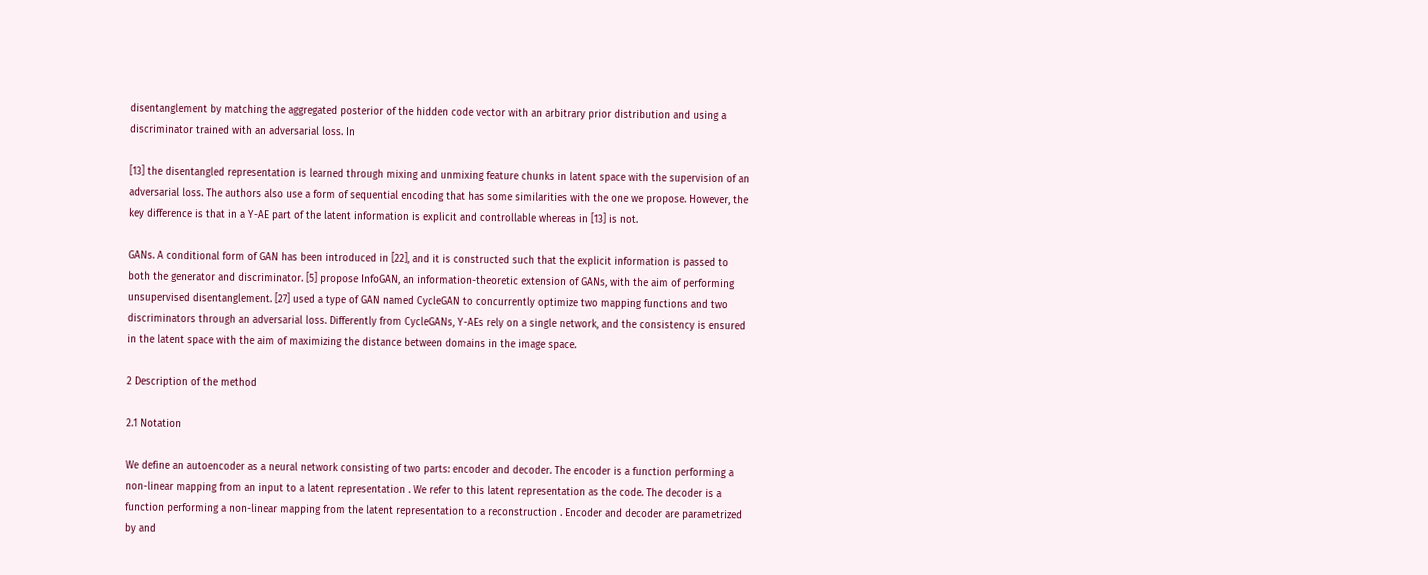disentanglement by matching the aggregated posterior of the hidden code vector with an arbitrary prior distribution and using a discriminator trained with an adversarial loss. In

[13] the disentangled representation is learned through mixing and unmixing feature chunks in latent space with the supervision of an adversarial loss. The authors also use a form of sequential encoding that has some similarities with the one we propose. However, the key difference is that in a Y-AE part of the latent information is explicit and controllable whereas in [13] is not.

GANs. A conditional form of GAN has been introduced in [22], and it is constructed such that the explicit information is passed to both the generator and discriminator. [5] propose InfoGAN, an information-theoretic extension of GANs, with the aim of performing unsupervised disentanglement. [27] used a type of GAN named CycleGAN to concurrently optimize two mapping functions and two discriminators through an adversarial loss. Differently from CycleGANs, Y-AEs rely on a single network, and the consistency is ensured in the latent space with the aim of maximizing the distance between domains in the image space.

2 Description of the method

2.1 Notation

We define an autoencoder as a neural network consisting of two parts: encoder and decoder. The encoder is a function performing a non-linear mapping from an input to a latent representation . We refer to this latent representation as the code. The decoder is a function performing a non-linear mapping from the latent representation to a reconstruction . Encoder and decoder are parametrized by and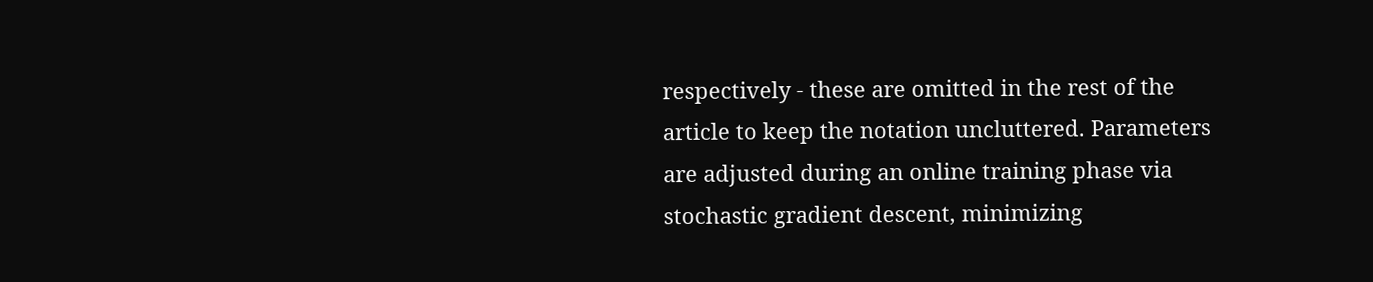respectively - these are omitted in the rest of the article to keep the notation uncluttered. Parameters are adjusted during an online training phase via stochastic gradient descent, minimizing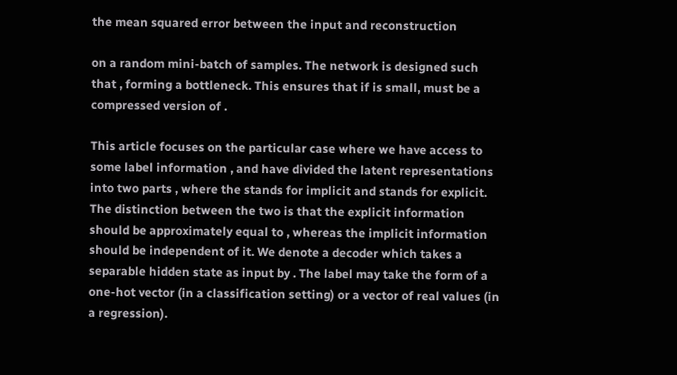the mean squared error between the input and reconstruction

on a random mini-batch of samples. The network is designed such that , forming a bottleneck. This ensures that if is small, must be a compressed version of .

This article focuses on the particular case where we have access to some label information , and have divided the latent representations into two parts , where the stands for implicit and stands for explicit. The distinction between the two is that the explicit information should be approximately equal to , whereas the implicit information should be independent of it. We denote a decoder which takes a separable hidden state as input by . The label may take the form of a one-hot vector (in a classification setting) or a vector of real values (in a regression).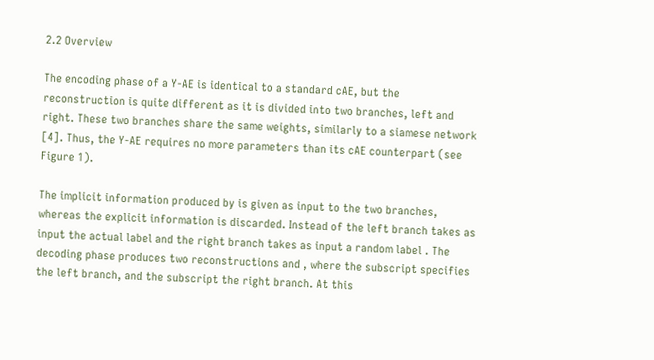2.2 Overview

The encoding phase of a Y-AE is identical to a standard cAE, but the reconstruction is quite different as it is divided into two branches, left and right. These two branches share the same weights, similarly to a siamese network [4]. Thus, the Y-AE requires no more parameters than its cAE counterpart (see Figure 1).

The implicit information produced by is given as input to the two branches, whereas the explicit information is discarded. Instead of the left branch takes as input the actual label and the right branch takes as input a random label . The decoding phase produces two reconstructions and , where the subscript specifies the left branch, and the subscript the right branch. At this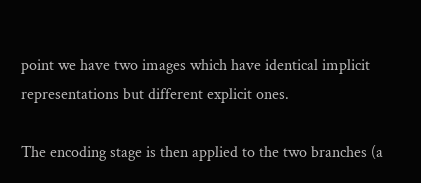point we have two images which have identical implicit representations but different explicit ones.

The encoding stage is then applied to the two branches (a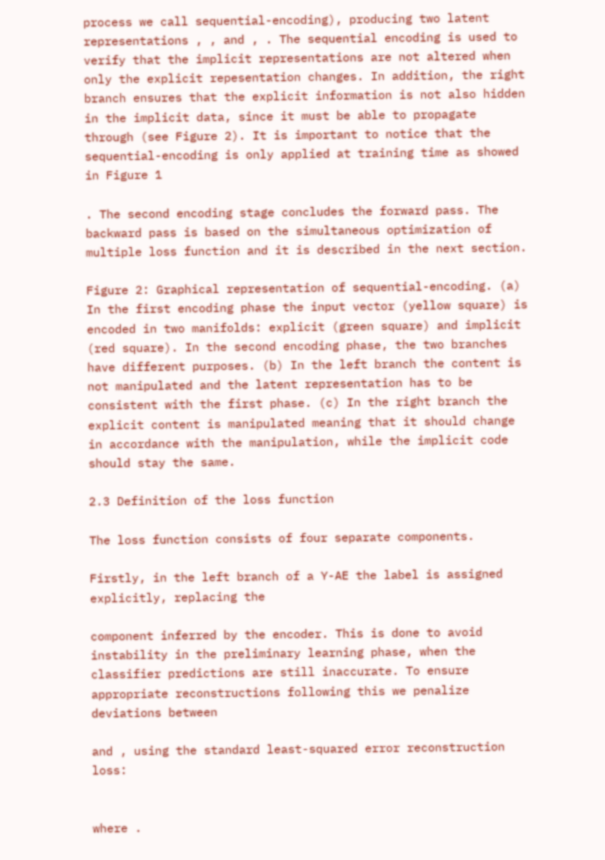process we call sequential-encoding), producing two latent representations , , and , . The sequential encoding is used to verify that the implicit representations are not altered when only the explicit repesentation changes. In addition, the right branch ensures that the explicit information is not also hidden in the implicit data, since it must be able to propagate through (see Figure 2). It is important to notice that the sequential-encoding is only applied at training time as showed in Figure 1

. The second encoding stage concludes the forward pass. The backward pass is based on the simultaneous optimization of multiple loss function and it is described in the next section.

Figure 2: Graphical representation of sequential-encoding. (a) In the first encoding phase the input vector (yellow square) is encoded in two manifolds: explicit (green square) and implicit (red square). In the second encoding phase, the two branches have different purposes. (b) In the left branch the content is not manipulated and the latent representation has to be consistent with the first phase. (c) In the right branch the explicit content is manipulated meaning that it should change in accordance with the manipulation, while the implicit code should stay the same.

2.3 Definition of the loss function

The loss function consists of four separate components.

Firstly, in the left branch of a Y-AE the label is assigned explicitly, replacing the

component inferred by the encoder. This is done to avoid instability in the preliminary learning phase, when the classifier predictions are still inaccurate. To ensure appropriate reconstructions following this we penalize deviations between

and , using the standard least-squared error reconstruction loss:


where .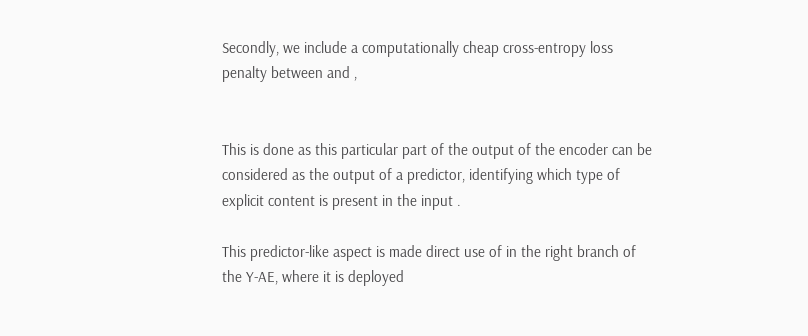Secondly, we include a computationally cheap cross-entropy loss penalty between and ,


This is done as this particular part of the output of the encoder can be considered as the output of a predictor, identifying which type of explicit content is present in the input .

This predictor-like aspect is made direct use of in the right branch of the Y-AE, where it is deployed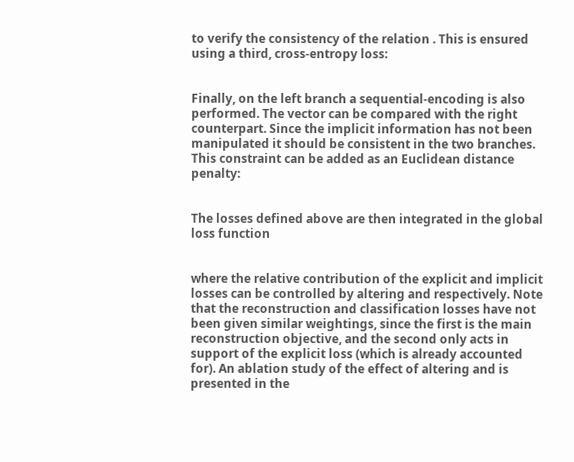to verify the consistency of the relation . This is ensured using a third, cross-entropy loss:


Finally, on the left branch a sequential-encoding is also performed. The vector can be compared with the right counterpart. Since the implicit information has not been manipulated it should be consistent in the two branches. This constraint can be added as an Euclidean distance penalty:


The losses defined above are then integrated in the global loss function


where the relative contribution of the explicit and implicit losses can be controlled by altering and respectively. Note that the reconstruction and classification losses have not been given similar weightings, since the first is the main reconstruction objective, and the second only acts in support of the explicit loss (which is already accounted for). An ablation study of the effect of altering and is presented in the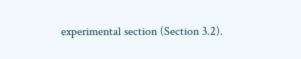experimental section (Section 3.2).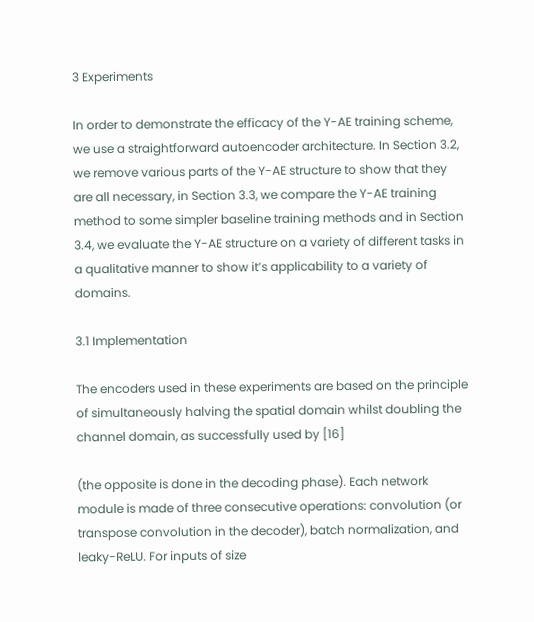3 Experiments

In order to demonstrate the efficacy of the Y-AE training scheme, we use a straightforward autoencoder architecture. In Section 3.2, we remove various parts of the Y-AE structure to show that they are all necessary, in Section 3.3, we compare the Y-AE training method to some simpler baseline training methods and in Section 3.4, we evaluate the Y-AE structure on a variety of different tasks in a qualitative manner to show it’s applicability to a variety of domains.

3.1 Implementation

The encoders used in these experiments are based on the principle of simultaneously halving the spatial domain whilst doubling the channel domain, as successfully used by [16]

(the opposite is done in the decoding phase). Each network module is made of three consecutive operations: convolution (or transpose convolution in the decoder), batch normalization, and leaky-ReLU. For inputs of size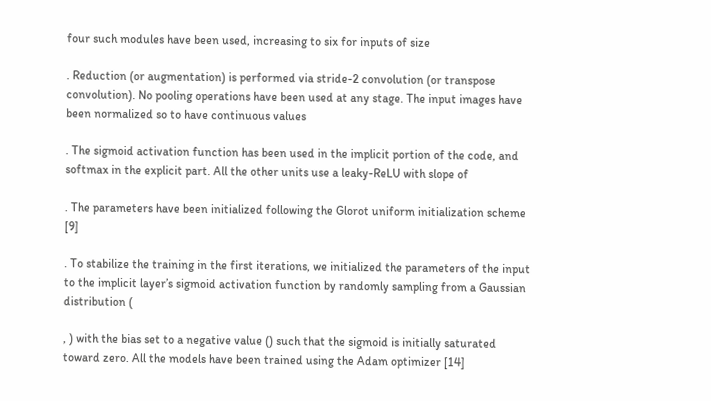four such modules have been used, increasing to six for inputs of size

. Reduction (or augmentation) is performed via stride-2 convolution (or transpose convolution). No pooling operations have been used at any stage. The input images have been normalized so to have continuous values

. The sigmoid activation function has been used in the implicit portion of the code, and softmax in the explicit part. All the other units use a leaky-ReLU with slope of

. The parameters have been initialized following the Glorot uniform initialization scheme [9]

. To stabilize the training in the first iterations, we initialized the parameters of the input to the implicit layer’s sigmoid activation function by randomly sampling from a Gaussian distribution (

, ) with the bias set to a negative value () such that the sigmoid is initially saturated toward zero. All the models have been trained using the Adam optimizer [14]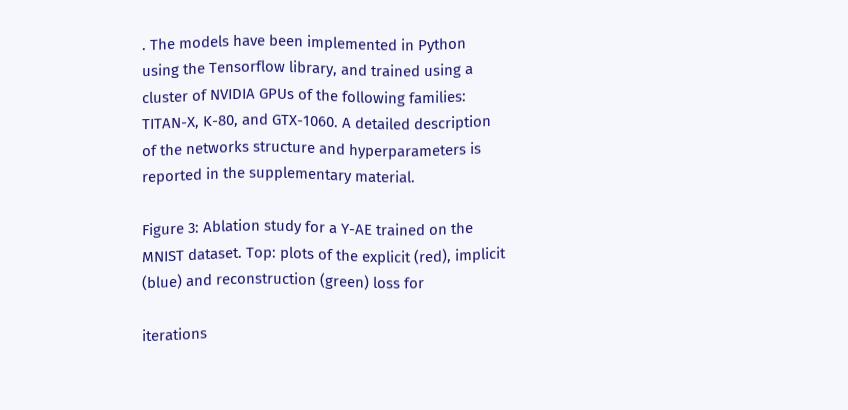. The models have been implemented in Python using the Tensorflow library, and trained using a cluster of NVIDIA GPUs of the following families: TITAN-X, K-80, and GTX-1060. A detailed description of the networks structure and hyperparameters is reported in the supplementary material.

Figure 3: Ablation study for a Y-AE trained on the MNIST dataset. Top: plots of the explicit (red), implicit (blue) and reconstruction (green) loss for

iterations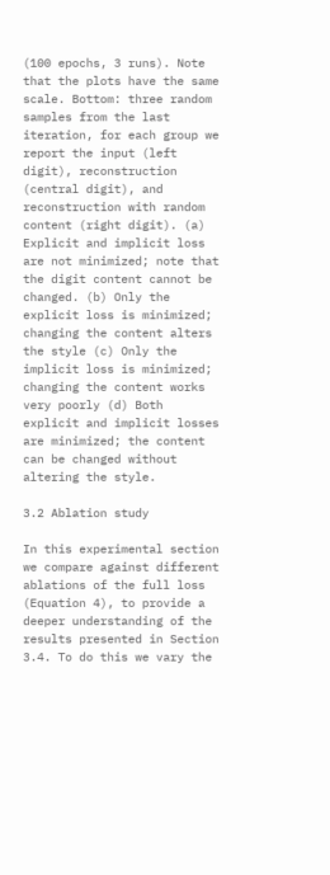(100 epochs, 3 runs). Note that the plots have the same scale. Bottom: three random samples from the last iteration, for each group we report the input (left digit), reconstruction (central digit), and reconstruction with random content (right digit). (a) Explicit and implicit loss are not minimized; note that the digit content cannot be changed. (b) Only the explicit loss is minimized; changing the content alters the style (c) Only the implicit loss is minimized; changing the content works very poorly (d) Both explicit and implicit losses are minimized; the content can be changed without altering the style.

3.2 Ablation study

In this experimental section we compare against different ablations of the full loss (Equation 4), to provide a deeper understanding of the results presented in Section 3.4. To do this we vary the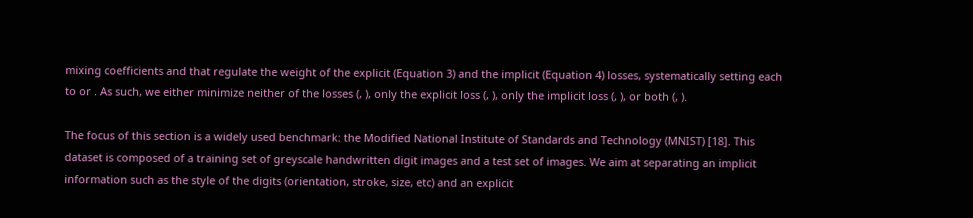mixing coefficients and that regulate the weight of the explicit (Equation 3) and the implicit (Equation 4) losses, systematically setting each to or . As such, we either minimize neither of the losses (, ), only the explicit loss (, ), only the implicit loss (, ), or both (, ).

The focus of this section is a widely used benchmark: the Modified National Institute of Standards and Technology (MNIST) [18]. This dataset is composed of a training set of greyscale handwritten digit images and a test set of images. We aim at separating an implicit information such as the style of the digits (orientation, stroke, size, etc) and an explicit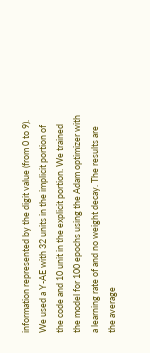information represented by the digit value (from 0 to 9). We used a Y-AE with 32 units in the implicit portion of the code and 10 unit in the explicit portion. We trained the model for 100 epochs using the Adam optimizer with a learning rate of and no weight decay. The results are the average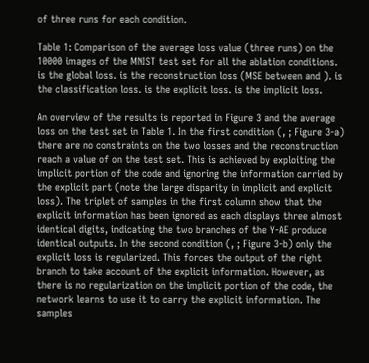of three runs for each condition.

Table 1: Comparison of the average loss value (three runs) on the 10000 images of the MNIST test set for all the ablation conditions. is the global loss. is the reconstruction loss (MSE between and ). is the classification loss. is the explicit loss. is the implicit loss.

An overview of the results is reported in Figure 3 and the average loss on the test set in Table 1. In the first condition (, ; Figure 3-a) there are no constraints on the two losses and the reconstruction reach a value of on the test set. This is achieved by exploiting the implicit portion of the code and ignoring the information carried by the explicit part (note the large disparity in implicit and explicit loss). The triplet of samples in the first column show that the explicit information has been ignored as each displays three almost identical digits, indicating the two branches of the Y-AE produce identical outputs. In the second condition (, ; Figure 3-b) only the explicit loss is regularized. This forces the output of the right branch to take account of the explicit information. However, as there is no regularization on the implicit portion of the code, the network learns to use it to carry the explicit information. The samples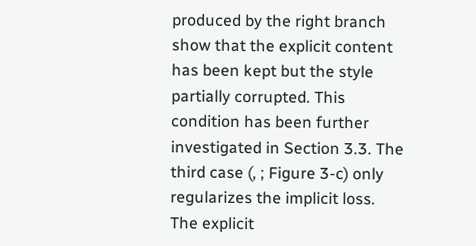produced by the right branch show that the explicit content has been kept but the style partially corrupted. This condition has been further investigated in Section 3.3. The third case (, ; Figure 3-c) only regularizes the implicit loss. The explicit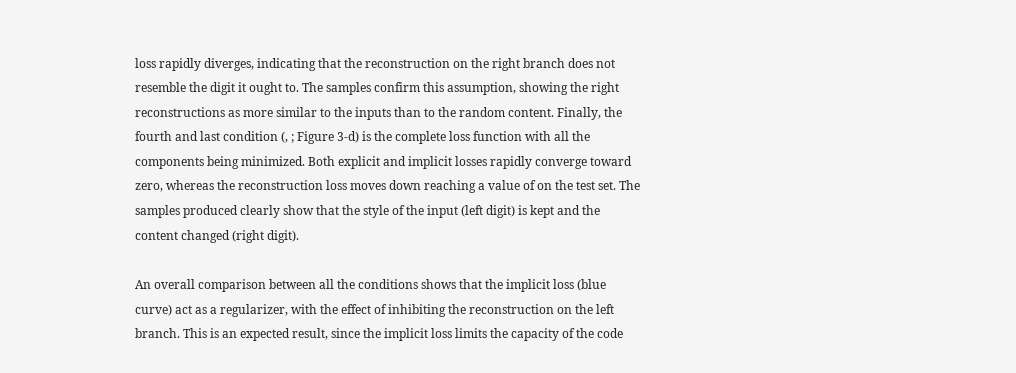loss rapidly diverges, indicating that the reconstruction on the right branch does not resemble the digit it ought to. The samples confirm this assumption, showing the right reconstructions as more similar to the inputs than to the random content. Finally, the fourth and last condition (, ; Figure 3-d) is the complete loss function with all the components being minimized. Both explicit and implicit losses rapidly converge toward zero, whereas the reconstruction loss moves down reaching a value of on the test set. The samples produced clearly show that the style of the input (left digit) is kept and the content changed (right digit).

An overall comparison between all the conditions shows that the implicit loss (blue curve) act as a regularizer, with the effect of inhibiting the reconstruction on the left branch. This is an expected result, since the implicit loss limits the capacity of the code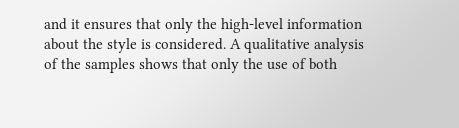and it ensures that only the high-level information about the style is considered. A qualitative analysis of the samples shows that only the use of both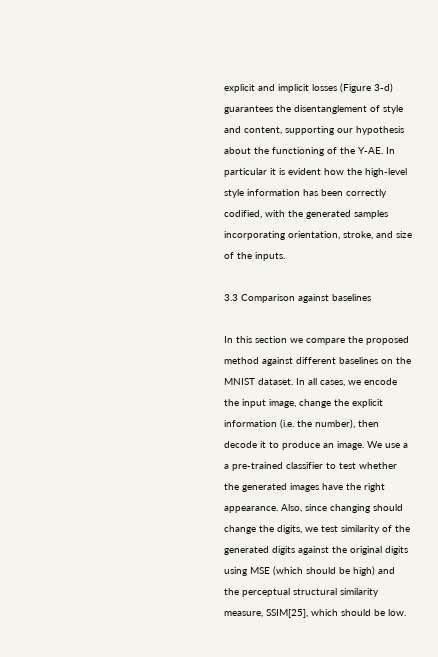explicit and implicit losses (Figure 3-d) guarantees the disentanglement of style and content, supporting our hypothesis about the functioning of the Y-AE. In particular it is evident how the high-level style information has been correctly codified, with the generated samples incorporating orientation, stroke, and size of the inputs.

3.3 Comparison against baselines

In this section we compare the proposed method against different baselines on the MNIST dataset. In all cases, we encode the input image, change the explicit information (i.e. the number), then decode it to produce an image. We use a a pre-trained classifier to test whether the generated images have the right appearance. Also, since changing should change the digits, we test similarity of the generated digits against the original digits using MSE (which should be high) and the perceptual structural similarity measure, SSIM[25], which should be low.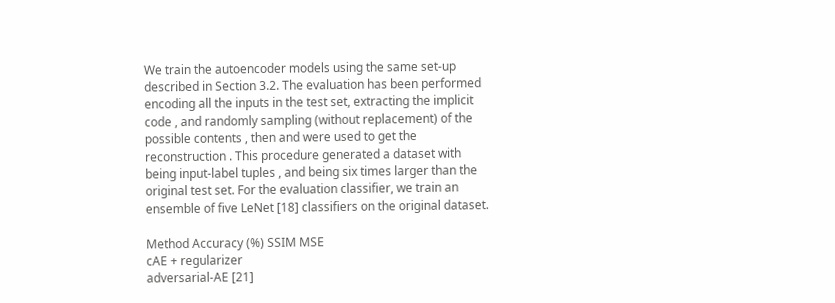We train the autoencoder models using the same set-up described in Section 3.2. The evaluation has been performed encoding all the inputs in the test set, extracting the implicit code , and randomly sampling (without replacement) of the possible contents , then and were used to get the reconstruction . This procedure generated a dataset with being input-label tuples , and being six times larger than the original test set. For the evaluation classifier, we train an ensemble of five LeNet [18] classifiers on the original dataset.

Method Accuracy (%) SSIM MSE
cAE + regularizer
adversarial-AE [21]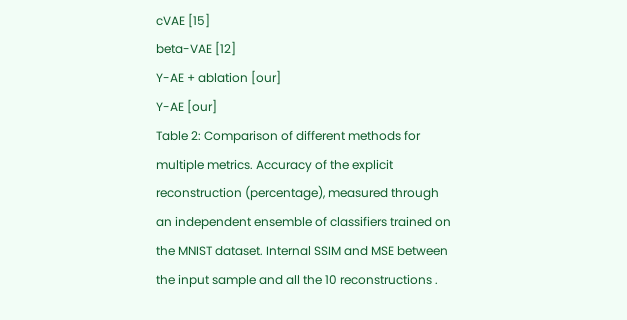cVAE [15]
beta-VAE [12]
Y-AE + ablation [our]
Y-AE [our]
Table 2: Comparison of different methods for multiple metrics. Accuracy of the explicit reconstruction (percentage), measured through an independent ensemble of classifiers trained on the MNIST dataset. Internal SSIM and MSE between the input sample and all the 10 reconstructions .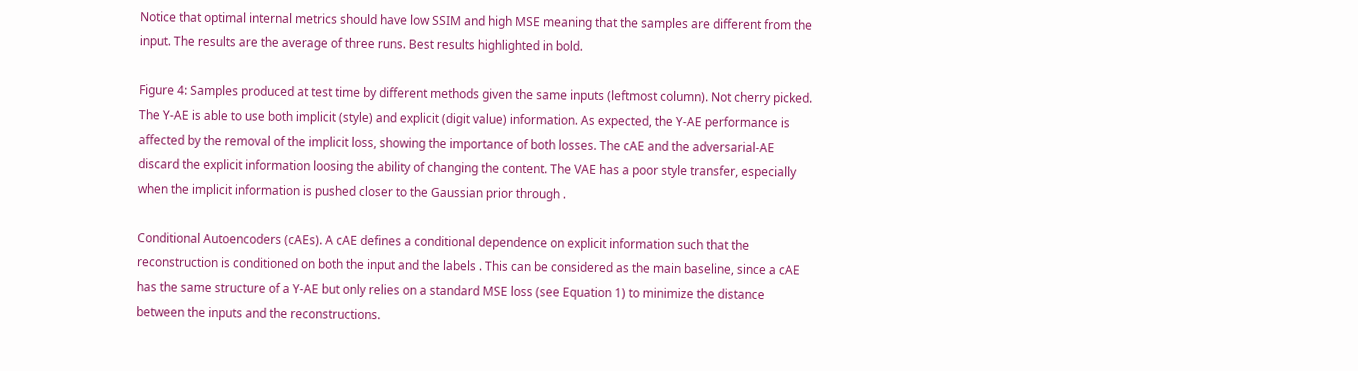Notice that optimal internal metrics should have low SSIM and high MSE meaning that the samples are different from the input. The results are the average of three runs. Best results highlighted in bold.

Figure 4: Samples produced at test time by different methods given the same inputs (leftmost column). Not cherry picked. The Y-AE is able to use both implicit (style) and explicit (digit value) information. As expected, the Y-AE performance is affected by the removal of the implicit loss, showing the importance of both losses. The cAE and the adversarial-AE discard the explicit information loosing the ability of changing the content. The VAE has a poor style transfer, especially when the implicit information is pushed closer to the Gaussian prior through .

Conditional Autoencoders (cAEs). A cAE defines a conditional dependence on explicit information such that the reconstruction is conditioned on both the input and the labels . This can be considered as the main baseline, since a cAE has the same structure of a Y-AE but only relies on a standard MSE loss (see Equation 1) to minimize the distance between the inputs and the reconstructions.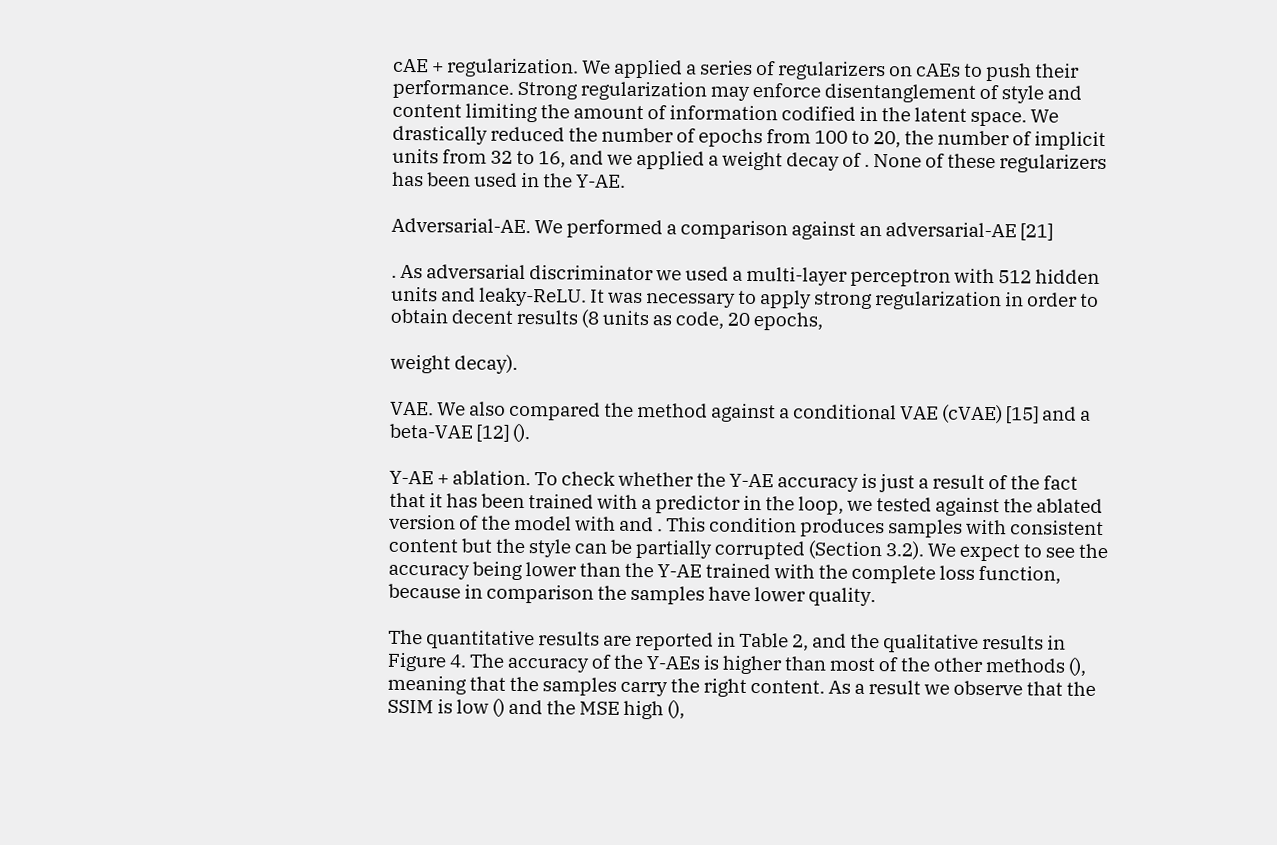cAE + regularization. We applied a series of regularizers on cAEs to push their performance. Strong regularization may enforce disentanglement of style and content limiting the amount of information codified in the latent space. We drastically reduced the number of epochs from 100 to 20, the number of implicit units from 32 to 16, and we applied a weight decay of . None of these regularizers has been used in the Y-AE.

Adversarial-AE. We performed a comparison against an adversarial-AE [21]

. As adversarial discriminator we used a multi-layer perceptron with 512 hidden units and leaky-ReLU. It was necessary to apply strong regularization in order to obtain decent results (8 units as code, 20 epochs,

weight decay).

VAE. We also compared the method against a conditional VAE (cVAE) [15] and a beta-VAE [12] ().

Y-AE + ablation. To check whether the Y-AE accuracy is just a result of the fact that it has been trained with a predictor in the loop, we tested against the ablated version of the model with and . This condition produces samples with consistent content but the style can be partially corrupted (Section 3.2). We expect to see the accuracy being lower than the Y-AE trained with the complete loss function, because in comparison the samples have lower quality.

The quantitative results are reported in Table 2, and the qualitative results in Figure 4. The accuracy of the Y-AEs is higher than most of the other methods (), meaning that the samples carry the right content. As a result we observe that the SSIM is low () and the MSE high (),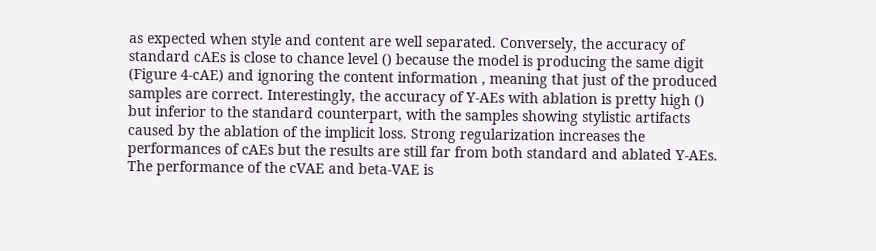as expected when style and content are well separated. Conversely, the accuracy of standard cAEs is close to chance level () because the model is producing the same digit (Figure 4-cAE) and ignoring the content information , meaning that just of the produced samples are correct. Interestingly, the accuracy of Y-AEs with ablation is pretty high () but inferior to the standard counterpart, with the samples showing stylistic artifacts caused by the ablation of the implicit loss. Strong regularization increases the performances of cAEs but the results are still far from both standard and ablated Y-AEs. The performance of the cVAE and beta-VAE is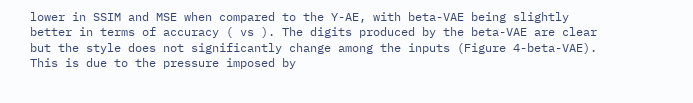lower in SSIM and MSE when compared to the Y-AE, with beta-VAE being slightly better in terms of accuracy ( vs ). The digits produced by the beta-VAE are clear but the style does not significantly change among the inputs (Figure 4-beta-VAE). This is due to the pressure imposed by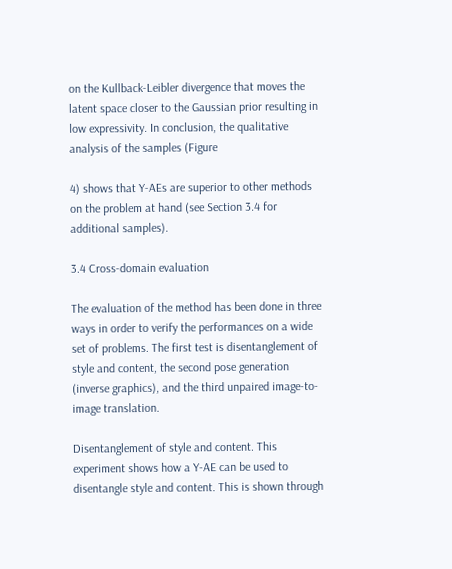on the Kullback-Leibler divergence that moves the latent space closer to the Gaussian prior resulting in low expressivity. In conclusion, the qualitative analysis of the samples (Figure

4) shows that Y-AEs are superior to other methods on the problem at hand (see Section 3.4 for additional samples).

3.4 Cross-domain evaluation

The evaluation of the method has been done in three ways in order to verify the performances on a wide set of problems. The first test is disentanglement of style and content, the second pose generation (inverse graphics), and the third unpaired image-to-image translation.

Disentanglement of style and content. This experiment shows how a Y-AE can be used to disentangle style and content. This is shown through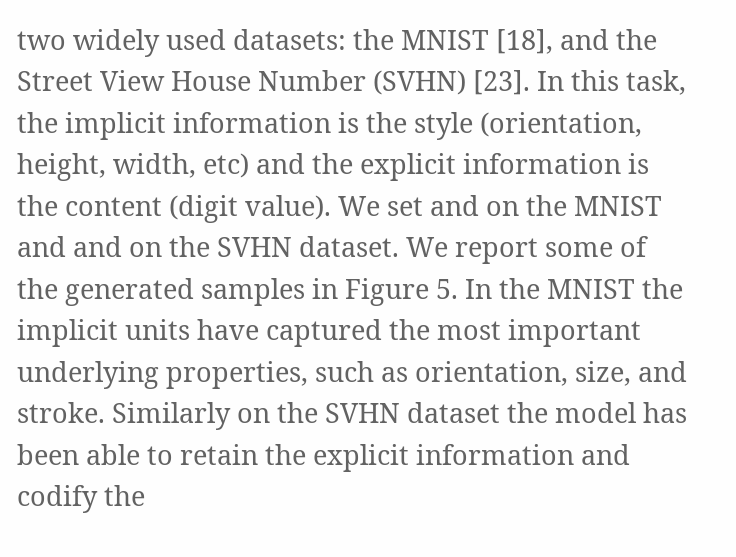two widely used datasets: the MNIST [18], and the Street View House Number (SVHN) [23]. In this task, the implicit information is the style (orientation, height, width, etc) and the explicit information is the content (digit value). We set and on the MNIST and and on the SVHN dataset. We report some of the generated samples in Figure 5. In the MNIST the implicit units have captured the most important underlying properties, such as orientation, size, and stroke. Similarly on the SVHN dataset the model has been able to retain the explicit information and codify the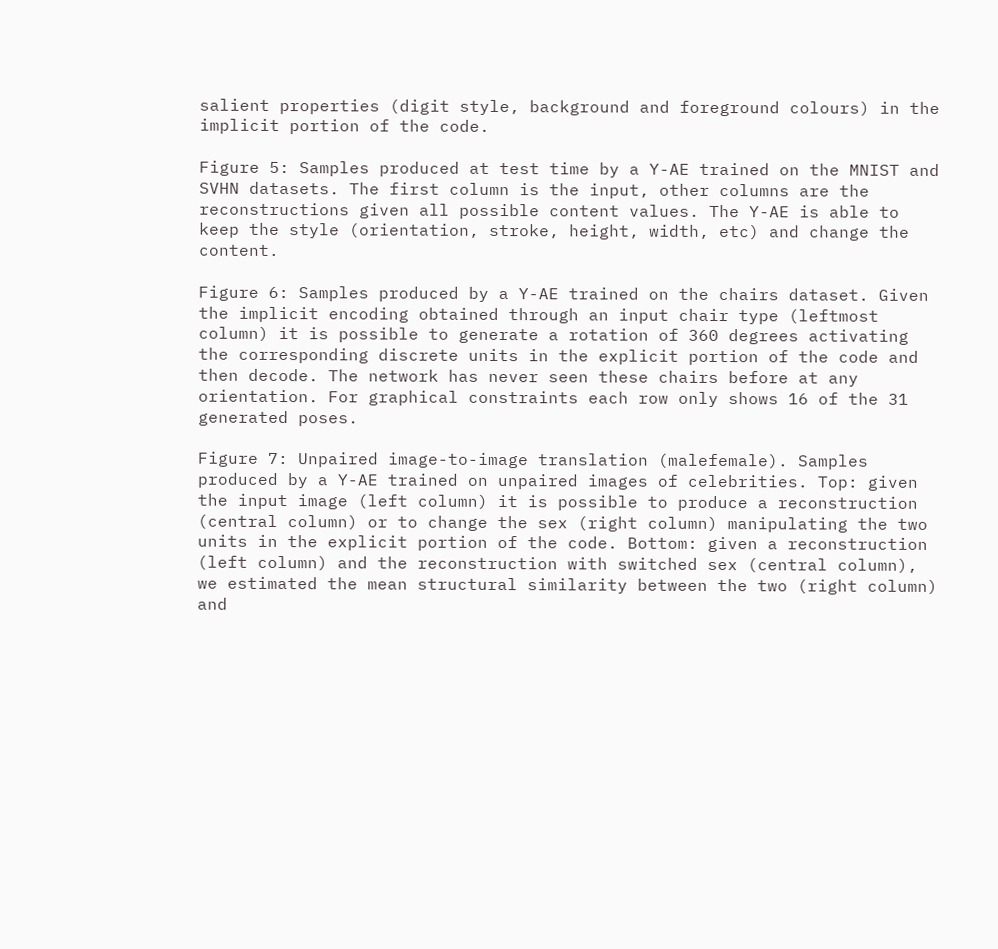salient properties (digit style, background and foreground colours) in the implicit portion of the code.

Figure 5: Samples produced at test time by a Y-AE trained on the MNIST and SVHN datasets. The first column is the input, other columns are the reconstructions given all possible content values. The Y-AE is able to keep the style (orientation, stroke, height, width, etc) and change the content.

Figure 6: Samples produced by a Y-AE trained on the chairs dataset. Given the implicit encoding obtained through an input chair type (leftmost column) it is possible to generate a rotation of 360 degrees activating the corresponding discrete units in the explicit portion of the code and then decode. The network has never seen these chairs before at any orientation. For graphical constraints each row only shows 16 of the 31 generated poses.

Figure 7: Unpaired image-to-image translation (malefemale). Samples produced by a Y-AE trained on unpaired images of celebrities. Top: given the input image (left column) it is possible to produce a reconstruction (central column) or to change the sex (right column) manipulating the two units in the explicit portion of the code. Bottom: given a reconstruction (left column) and the reconstruction with switched sex (central column), we estimated the mean structural similarity between the two (right column) and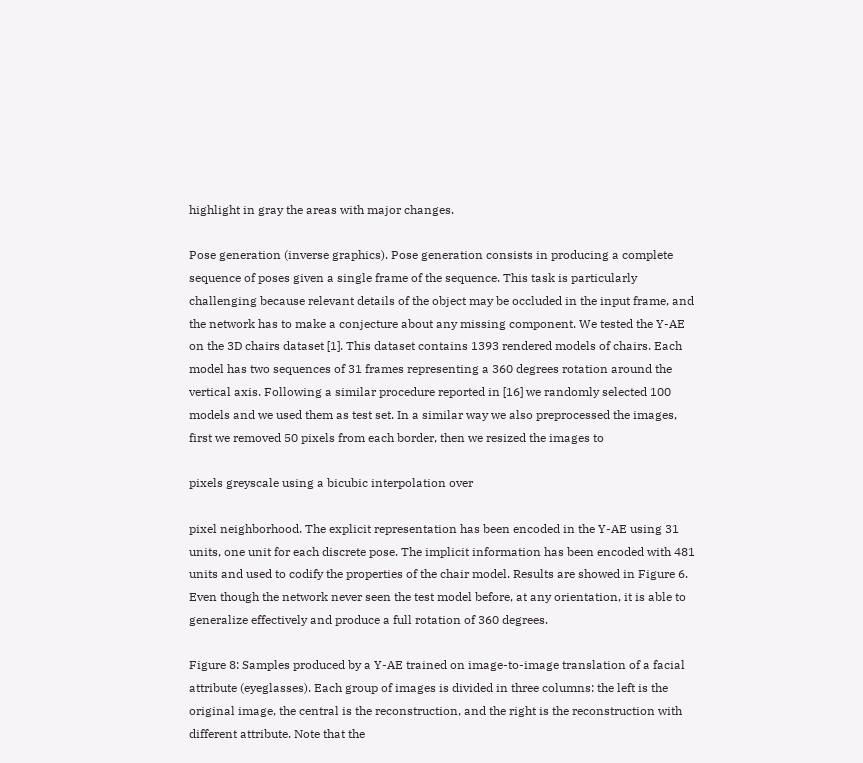highlight in gray the areas with major changes.

Pose generation (inverse graphics). Pose generation consists in producing a complete sequence of poses given a single frame of the sequence. This task is particularly challenging because relevant details of the object may be occluded in the input frame, and the network has to make a conjecture about any missing component. We tested the Y-AE on the 3D chairs dataset [1]. This dataset contains 1393 rendered models of chairs. Each model has two sequences of 31 frames representing a 360 degrees rotation around the vertical axis. Following a similar procedure reported in [16] we randomly selected 100 models and we used them as test set. In a similar way we also preprocessed the images, first we removed 50 pixels from each border, then we resized the images to

pixels greyscale using a bicubic interpolation over

pixel neighborhood. The explicit representation has been encoded in the Y-AE using 31 units, one unit for each discrete pose. The implicit information has been encoded with 481 units and used to codify the properties of the chair model. Results are showed in Figure 6. Even though the network never seen the test model before, at any orientation, it is able to generalize effectively and produce a full rotation of 360 degrees.

Figure 8: Samples produced by a Y-AE trained on image-to-image translation of a facial attribute (eyeglasses). Each group of images is divided in three columns: the left is the original image, the central is the reconstruction, and the right is the reconstruction with different attribute. Note that the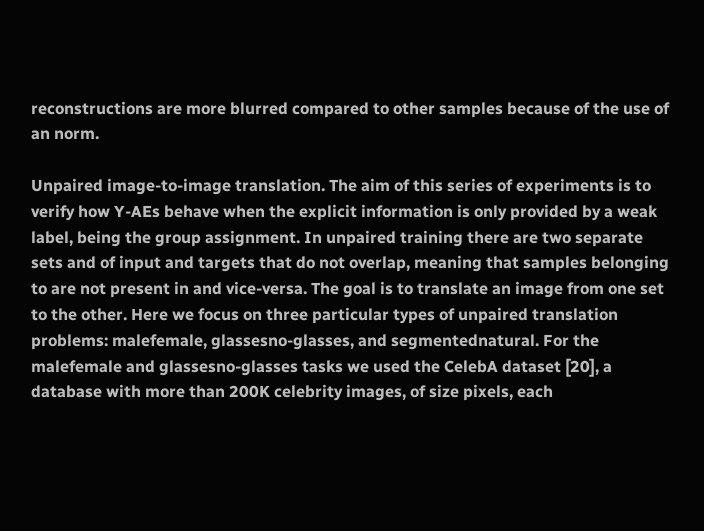reconstructions are more blurred compared to other samples because of the use of an norm.

Unpaired image-to-image translation. The aim of this series of experiments is to verify how Y-AEs behave when the explicit information is only provided by a weak label, being the group assignment. In unpaired training there are two separate sets and of input and targets that do not overlap, meaning that samples belonging to are not present in and vice-versa. The goal is to translate an image from one set to the other. Here we focus on three particular types of unpaired translation problems: malefemale, glassesno-glasses, and segmentednatural. For the malefemale and glassesno-glasses tasks we used the CelebA dataset [20], a database with more than 200K celebrity images, of size pixels, each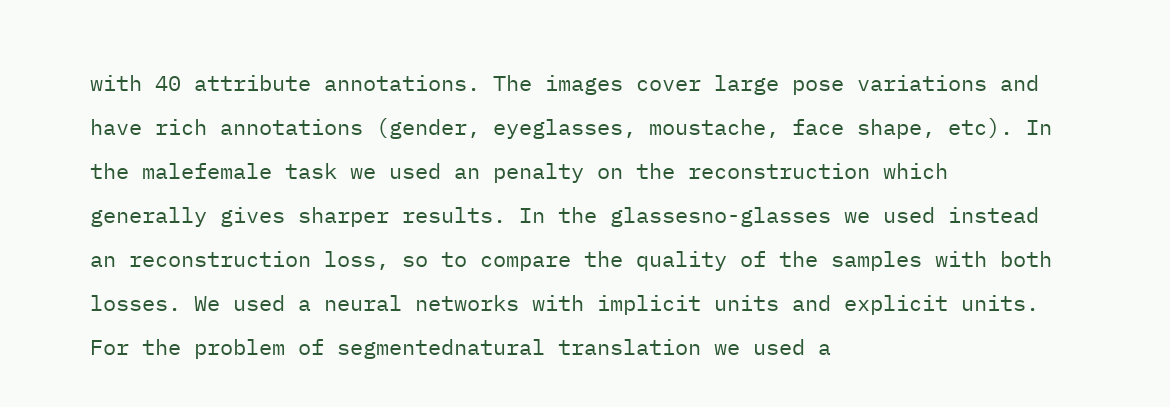with 40 attribute annotations. The images cover large pose variations and have rich annotations (gender, eyeglasses, moustache, face shape, etc). In the malefemale task we used an penalty on the reconstruction which generally gives sharper results. In the glassesno-glasses we used instead an reconstruction loss, so to compare the quality of the samples with both losses. We used a neural networks with implicit units and explicit units. For the problem of segmentednatural translation we used a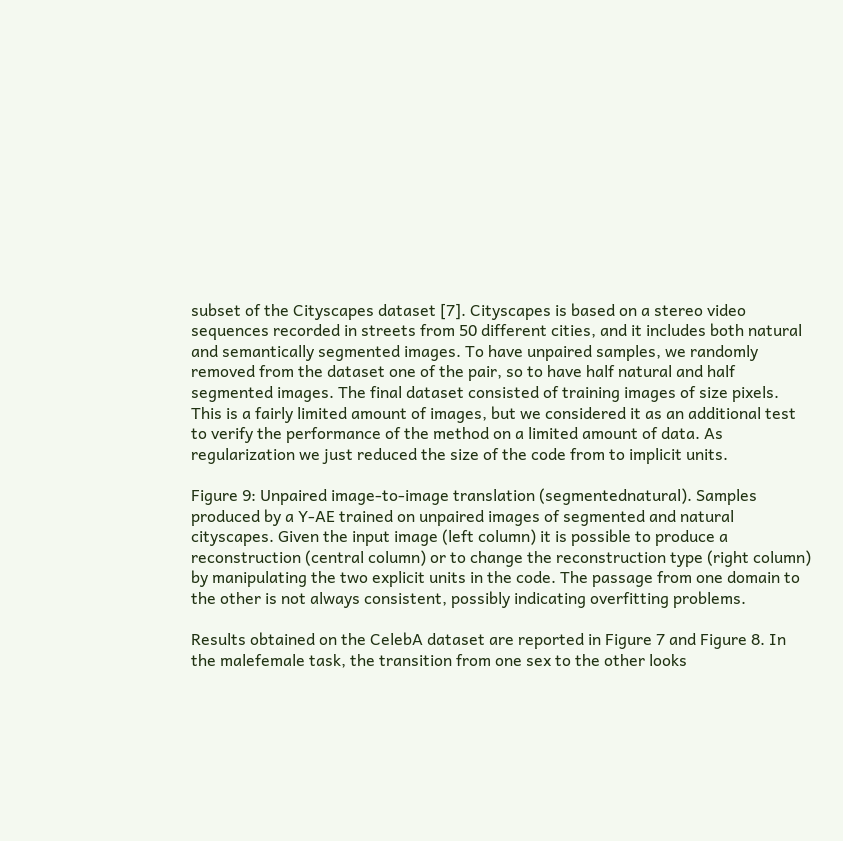subset of the Cityscapes dataset [7]. Cityscapes is based on a stereo video sequences recorded in streets from 50 different cities, and it includes both natural and semantically segmented images. To have unpaired samples, we randomly removed from the dataset one of the pair, so to have half natural and half segmented images. The final dataset consisted of training images of size pixels. This is a fairly limited amount of images, but we considered it as an additional test to verify the performance of the method on a limited amount of data. As regularization we just reduced the size of the code from to implicit units.

Figure 9: Unpaired image-to-image translation (segmentednatural). Samples produced by a Y-AE trained on unpaired images of segmented and natural cityscapes. Given the input image (left column) it is possible to produce a reconstruction (central column) or to change the reconstruction type (right column) by manipulating the two explicit units in the code. The passage from one domain to the other is not always consistent, possibly indicating overfitting problems.

Results obtained on the CelebA dataset are reported in Figure 7 and Figure 8. In the malefemale task, the transition from one sex to the other looks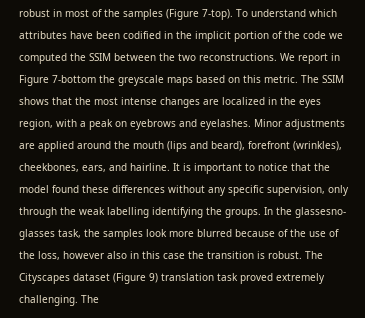robust in most of the samples (Figure 7-top). To understand which attributes have been codified in the implicit portion of the code we computed the SSIM between the two reconstructions. We report in Figure 7-bottom the greyscale maps based on this metric. The SSIM shows that the most intense changes are localized in the eyes region, with a peak on eyebrows and eyelashes. Minor adjustments are applied around the mouth (lips and beard), forefront (wrinkles), cheekbones, ears, and hairline. It is important to notice that the model found these differences without any specific supervision, only through the weak labelling identifying the groups. In the glassesno-glasses task, the samples look more blurred because of the use of the loss, however also in this case the transition is robust. The Cityscapes dataset (Figure 9) translation task proved extremely challenging. The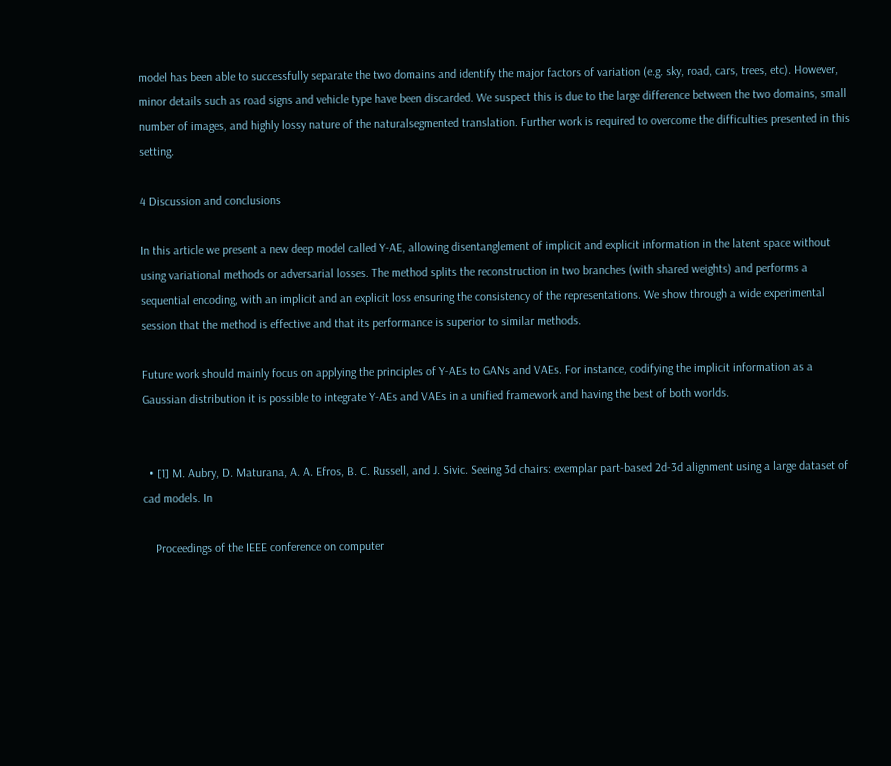model has been able to successfully separate the two domains and identify the major factors of variation (e.g. sky, road, cars, trees, etc). However, minor details such as road signs and vehicle type have been discarded. We suspect this is due to the large difference between the two domains, small number of images, and highly lossy nature of the naturalsegmented translation. Further work is required to overcome the difficulties presented in this setting.

4 Discussion and conclusions

In this article we present a new deep model called Y-AE, allowing disentanglement of implicit and explicit information in the latent space without using variational methods or adversarial losses. The method splits the reconstruction in two branches (with shared weights) and performs a sequential encoding, with an implicit and an explicit loss ensuring the consistency of the representations. We show through a wide experimental session that the method is effective and that its performance is superior to similar methods.

Future work should mainly focus on applying the principles of Y-AEs to GANs and VAEs. For instance, codifying the implicit information as a Gaussian distribution it is possible to integrate Y-AEs and VAEs in a unified framework and having the best of both worlds.


  • [1] M. Aubry, D. Maturana, A. A. Efros, B. C. Russell, and J. Sivic. Seeing 3d chairs: exemplar part-based 2d-3d alignment using a large dataset of cad models. In

    Proceedings of the IEEE conference on computer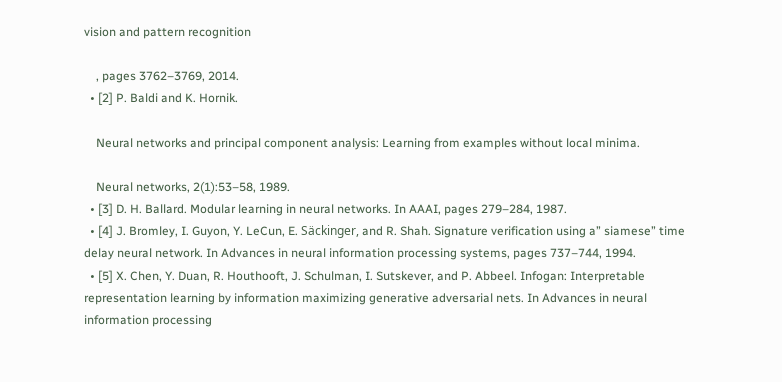vision and pattern recognition

    , pages 3762–3769, 2014.
  • [2] P. Baldi and K. Hornik.

    Neural networks and principal component analysis: Learning from examples without local minima.

    Neural networks, 2(1):53–58, 1989.
  • [3] D. H. Ballard. Modular learning in neural networks. In AAAI, pages 279–284, 1987.
  • [4] J. Bromley, I. Guyon, Y. LeCun, E. Säckinger, and R. Shah. Signature verification using a” siamese” time delay neural network. In Advances in neural information processing systems, pages 737–744, 1994.
  • [5] X. Chen, Y. Duan, R. Houthooft, J. Schulman, I. Sutskever, and P. Abbeel. Infogan: Interpretable representation learning by information maximizing generative adversarial nets. In Advances in neural information processing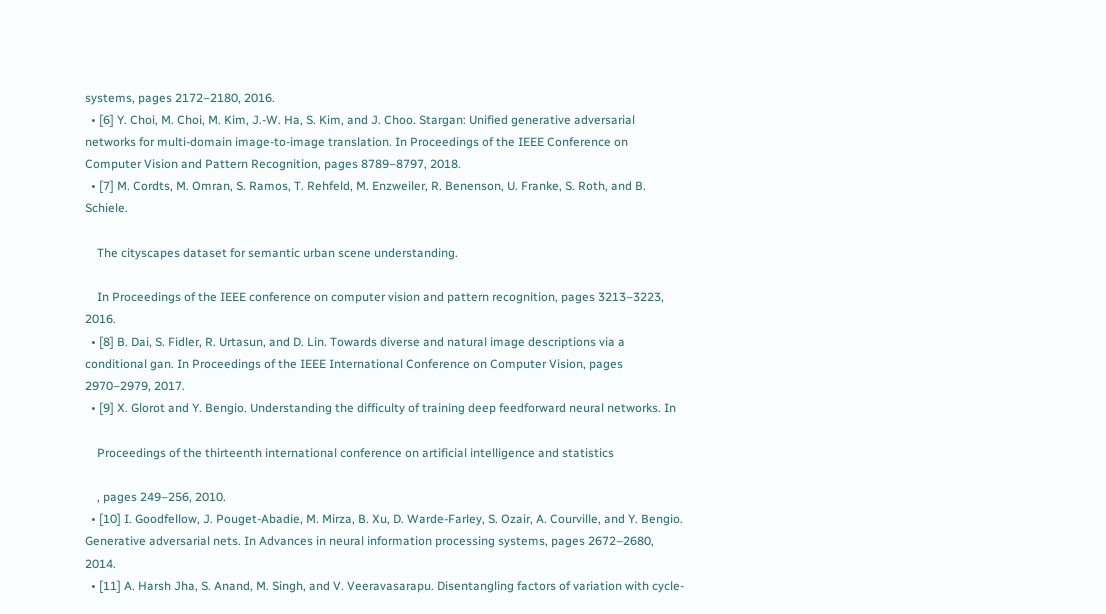systems, pages 2172–2180, 2016.
  • [6] Y. Choi, M. Choi, M. Kim, J.-W. Ha, S. Kim, and J. Choo. Stargan: Unified generative adversarial networks for multi-domain image-to-image translation. In Proceedings of the IEEE Conference on Computer Vision and Pattern Recognition, pages 8789–8797, 2018.
  • [7] M. Cordts, M. Omran, S. Ramos, T. Rehfeld, M. Enzweiler, R. Benenson, U. Franke, S. Roth, and B. Schiele.

    The cityscapes dataset for semantic urban scene understanding.

    In Proceedings of the IEEE conference on computer vision and pattern recognition, pages 3213–3223, 2016.
  • [8] B. Dai, S. Fidler, R. Urtasun, and D. Lin. Towards diverse and natural image descriptions via a conditional gan. In Proceedings of the IEEE International Conference on Computer Vision, pages 2970–2979, 2017.
  • [9] X. Glorot and Y. Bengio. Understanding the difficulty of training deep feedforward neural networks. In

    Proceedings of the thirteenth international conference on artificial intelligence and statistics

    , pages 249–256, 2010.
  • [10] I. Goodfellow, J. Pouget-Abadie, M. Mirza, B. Xu, D. Warde-Farley, S. Ozair, A. Courville, and Y. Bengio. Generative adversarial nets. In Advances in neural information processing systems, pages 2672–2680, 2014.
  • [11] A. Harsh Jha, S. Anand, M. Singh, and V. Veeravasarapu. Disentangling factors of variation with cycle-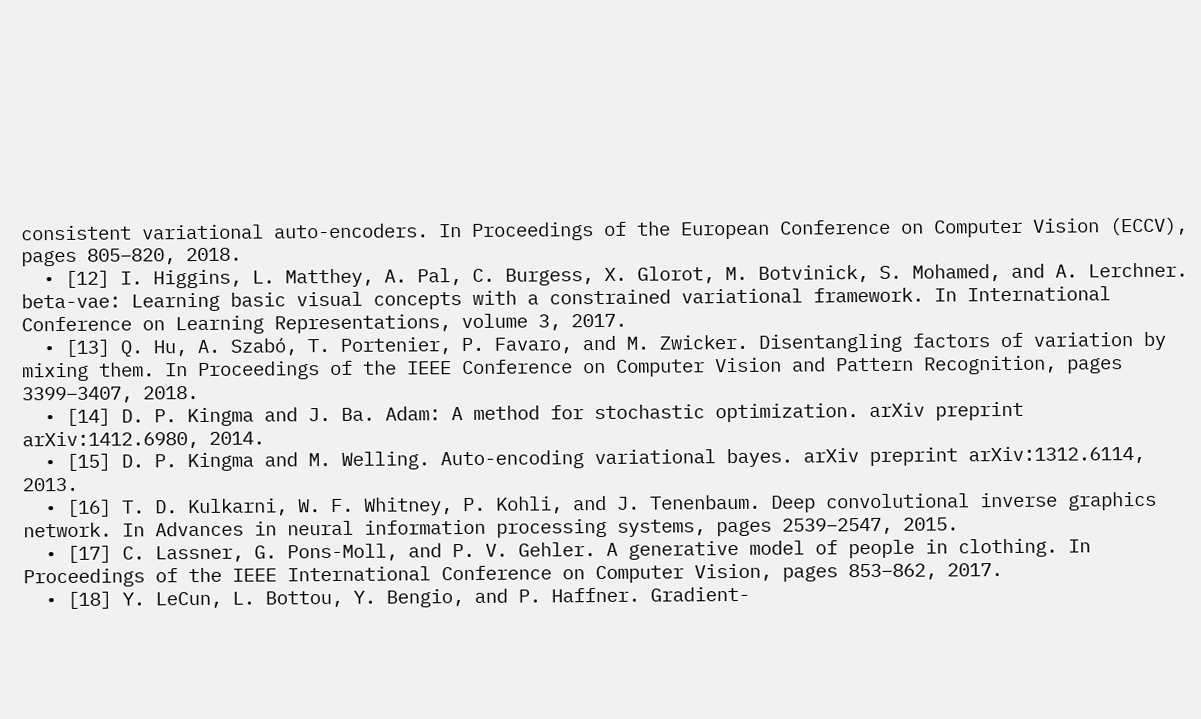consistent variational auto-encoders. In Proceedings of the European Conference on Computer Vision (ECCV), pages 805–820, 2018.
  • [12] I. Higgins, L. Matthey, A. Pal, C. Burgess, X. Glorot, M. Botvinick, S. Mohamed, and A. Lerchner. beta-vae: Learning basic visual concepts with a constrained variational framework. In International Conference on Learning Representations, volume 3, 2017.
  • [13] Q. Hu, A. Szabó, T. Portenier, P. Favaro, and M. Zwicker. Disentangling factors of variation by mixing them. In Proceedings of the IEEE Conference on Computer Vision and Pattern Recognition, pages 3399–3407, 2018.
  • [14] D. P. Kingma and J. Ba. Adam: A method for stochastic optimization. arXiv preprint arXiv:1412.6980, 2014.
  • [15] D. P. Kingma and M. Welling. Auto-encoding variational bayes. arXiv preprint arXiv:1312.6114, 2013.
  • [16] T. D. Kulkarni, W. F. Whitney, P. Kohli, and J. Tenenbaum. Deep convolutional inverse graphics network. In Advances in neural information processing systems, pages 2539–2547, 2015.
  • [17] C. Lassner, G. Pons-Moll, and P. V. Gehler. A generative model of people in clothing. In Proceedings of the IEEE International Conference on Computer Vision, pages 853–862, 2017.
  • [18] Y. LeCun, L. Bottou, Y. Bengio, and P. Haffner. Gradient-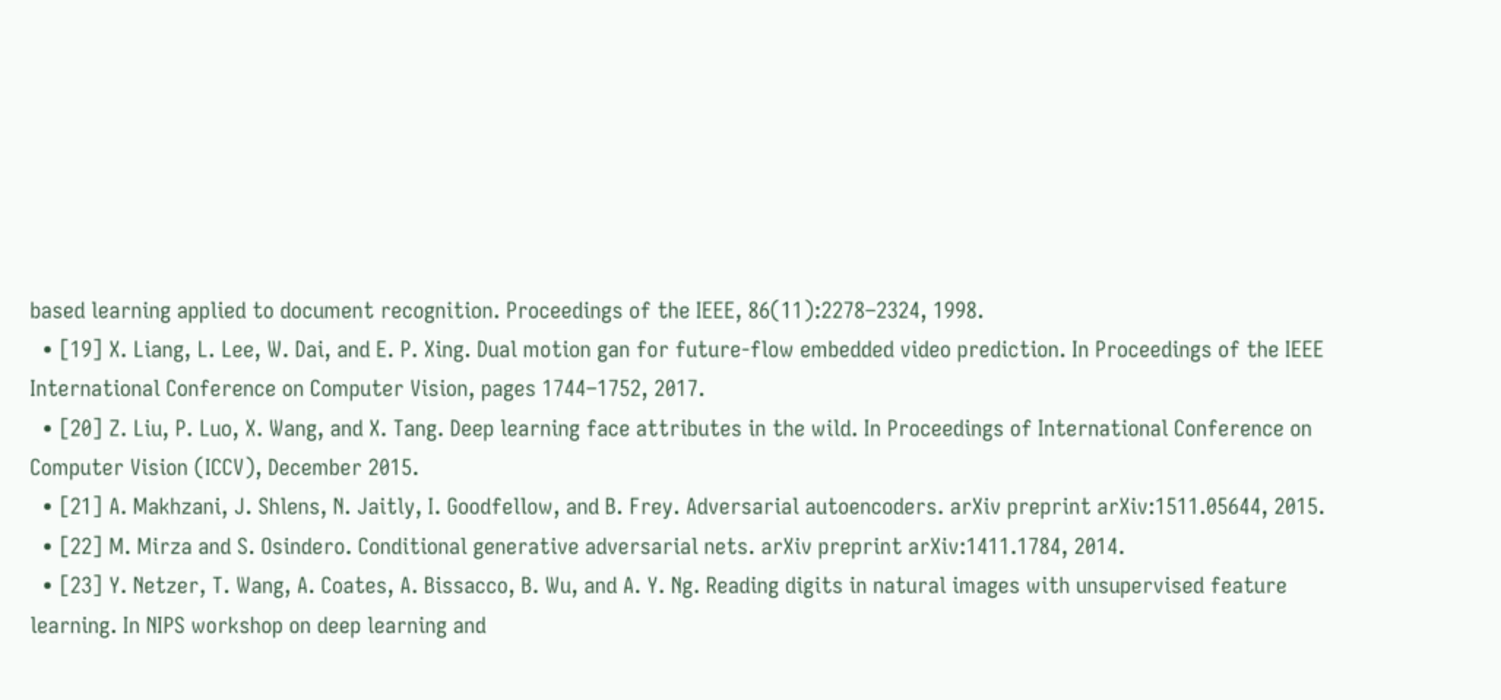based learning applied to document recognition. Proceedings of the IEEE, 86(11):2278–2324, 1998.
  • [19] X. Liang, L. Lee, W. Dai, and E. P. Xing. Dual motion gan for future-flow embedded video prediction. In Proceedings of the IEEE International Conference on Computer Vision, pages 1744–1752, 2017.
  • [20] Z. Liu, P. Luo, X. Wang, and X. Tang. Deep learning face attributes in the wild. In Proceedings of International Conference on Computer Vision (ICCV), December 2015.
  • [21] A. Makhzani, J. Shlens, N. Jaitly, I. Goodfellow, and B. Frey. Adversarial autoencoders. arXiv preprint arXiv:1511.05644, 2015.
  • [22] M. Mirza and S. Osindero. Conditional generative adversarial nets. arXiv preprint arXiv:1411.1784, 2014.
  • [23] Y. Netzer, T. Wang, A. Coates, A. Bissacco, B. Wu, and A. Y. Ng. Reading digits in natural images with unsupervised feature learning. In NIPS workshop on deep learning and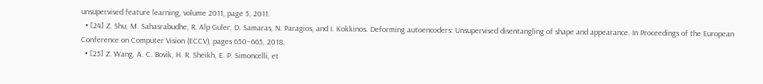unsupervised feature learning, volume 2011, page 5, 2011.
  • [24] Z. Shu, M. Sahasrabudhe, R. Alp Guler, D. Samaras, N. Paragios, and I. Kokkinos. Deforming autoencoders: Unsupervised disentangling of shape and appearance. In Proceedings of the European Conference on Computer Vision (ECCV), pages 650–665, 2018.
  • [25] Z. Wang, A. C. Bovik, H. R. Sheikh, E. P. Simoncelli, et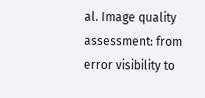al. Image quality assessment: from error visibility to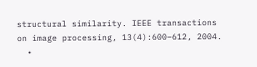structural similarity. IEEE transactions on image processing, 13(4):600–612, 2004.
  •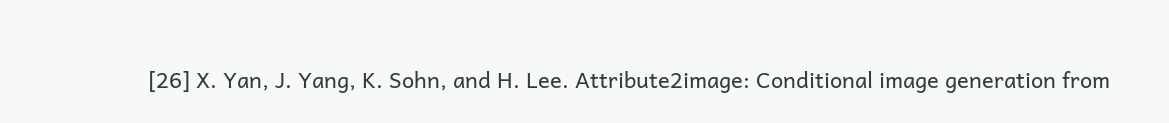[26] X. Yan, J. Yang, K. Sohn, and H. Lee. Attribute2image: Conditional image generation from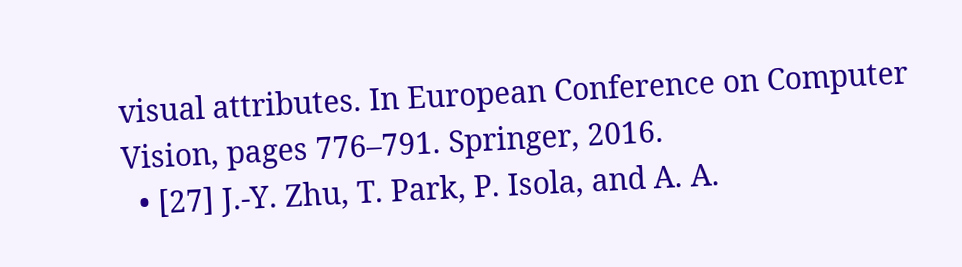visual attributes. In European Conference on Computer Vision, pages 776–791. Springer, 2016.
  • [27] J.-Y. Zhu, T. Park, P. Isola, and A. A.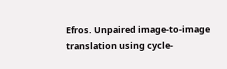Efros. Unpaired image-to-image translation using cycle-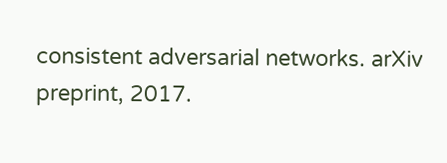consistent adversarial networks. arXiv preprint, 2017.